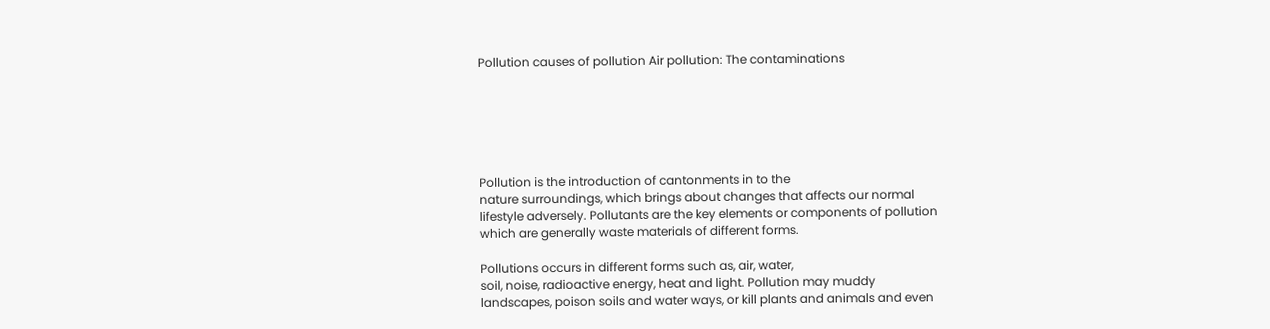Pollution causes of pollution Air pollution: The contaminations






Pollution is the introduction of cantonments in to the
nature surroundings, which brings about changes that affects our normal
lifestyle adversely. Pollutants are the key elements or components of pollution
which are generally waste materials of different forms.

Pollutions occurs in different forms such as, air, water,
soil, noise, radioactive energy, heat and light. Pollution may muddy
landscapes, poison soils and water ways, or kill plants and animals and even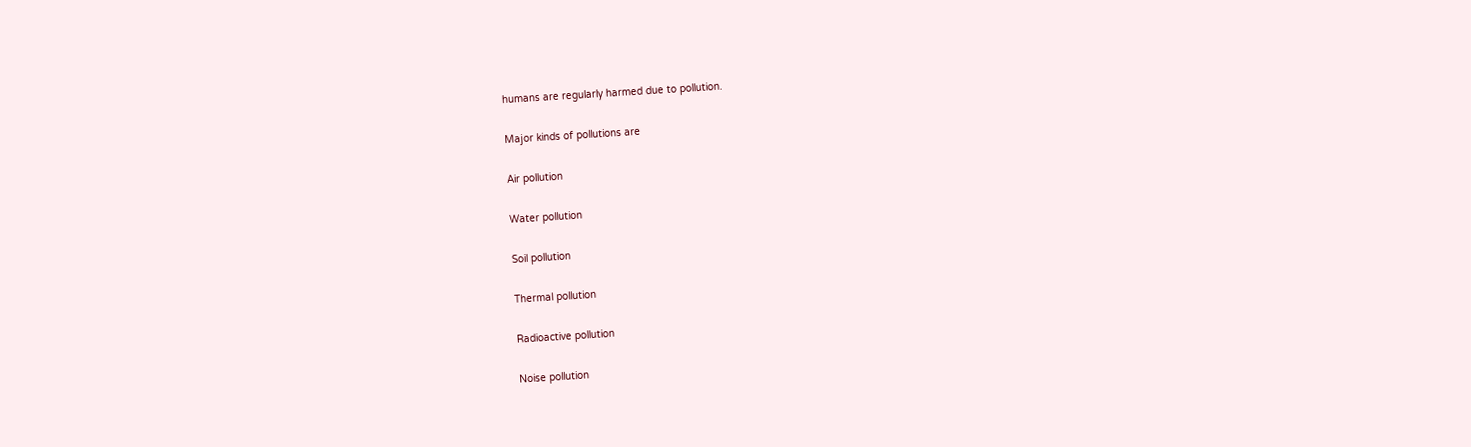humans are regularly harmed due to pollution.

Major kinds of pollutions are

Air pollution

Water pollution

Soil pollution

Thermal pollution

Radioactive pollution

Noise pollution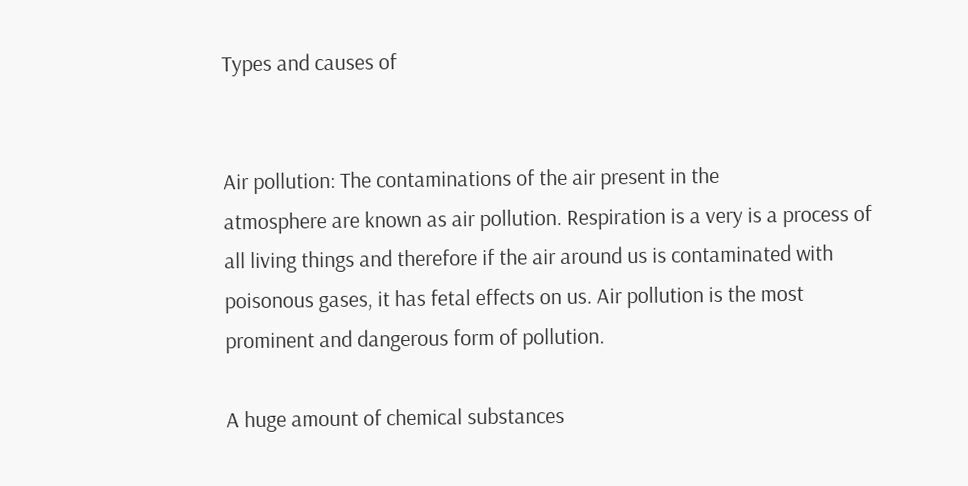Types and causes of


Air pollution: The contaminations of the air present in the
atmosphere are known as air pollution. Respiration is a very is a process of
all living things and therefore if the air around us is contaminated with
poisonous gases, it has fetal effects on us. Air pollution is the most
prominent and dangerous form of pollution.

A huge amount of chemical substances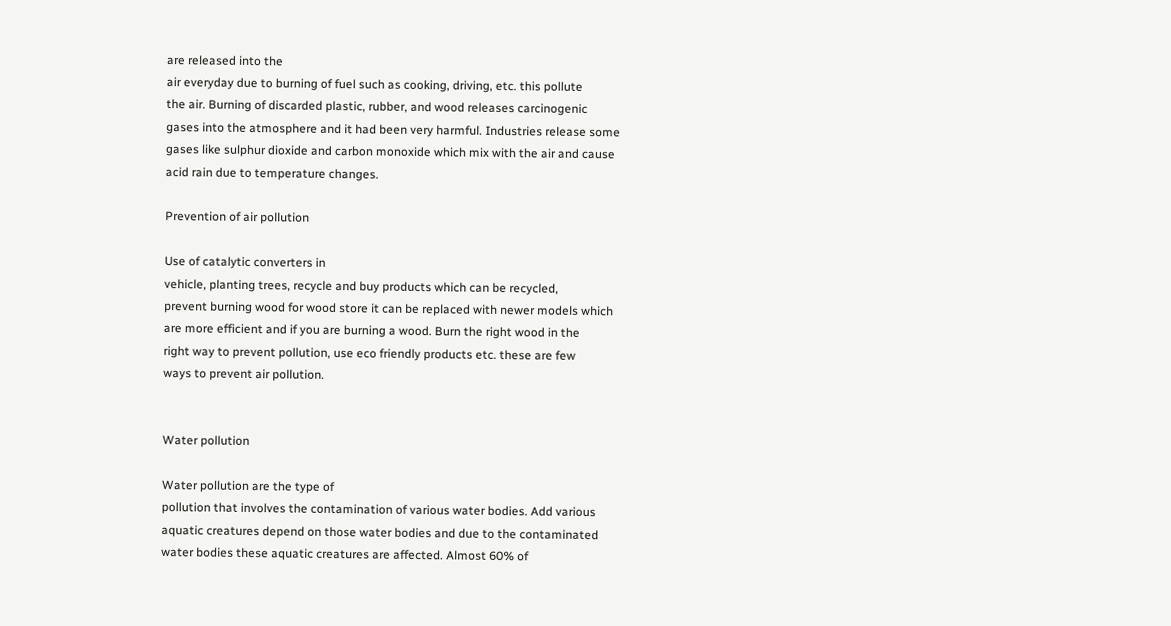are released into the
air everyday due to burning of fuel such as cooking, driving, etc. this pollute
the air. Burning of discarded plastic, rubber, and wood releases carcinogenic
gases into the atmosphere and it had been very harmful. Industries release some
gases like sulphur dioxide and carbon monoxide which mix with the air and cause
acid rain due to temperature changes.

Prevention of air pollution

Use of catalytic converters in
vehicle, planting trees, recycle and buy products which can be recycled,
prevent burning wood for wood store it can be replaced with newer models which
are more efficient and if you are burning a wood. Burn the right wood in the
right way to prevent pollution, use eco friendly products etc. these are few
ways to prevent air pollution.


Water pollution

Water pollution are the type of
pollution that involves the contamination of various water bodies. Add various
aquatic creatures depend on those water bodies and due to the contaminated
water bodies these aquatic creatures are affected. Almost 60% of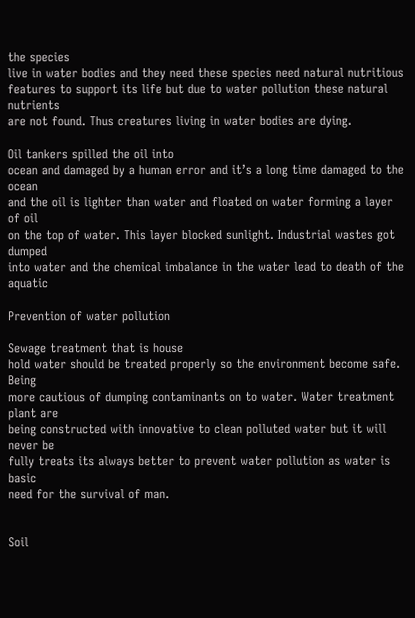the species
live in water bodies and they need these species need natural nutritious
features to support its life but due to water pollution these natural nutrients
are not found. Thus creatures living in water bodies are dying.

Oil tankers spilled the oil into
ocean and damaged by a human error and it’s a long time damaged to the ocean
and the oil is lighter than water and floated on water forming a layer of oil
on the top of water. This layer blocked sunlight. Industrial wastes got dumped
into water and the chemical imbalance in the water lead to death of the aquatic

Prevention of water pollution

Sewage treatment that is house
hold water should be treated properly so the environment become safe. Being
more cautious of dumping contaminants on to water. Water treatment plant are
being constructed with innovative to clean polluted water but it will never be
fully treats its always better to prevent water pollution as water is basic
need for the survival of man.


Soil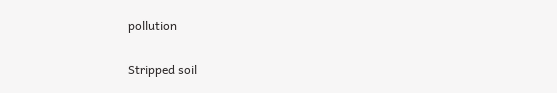pollution

Stripped soil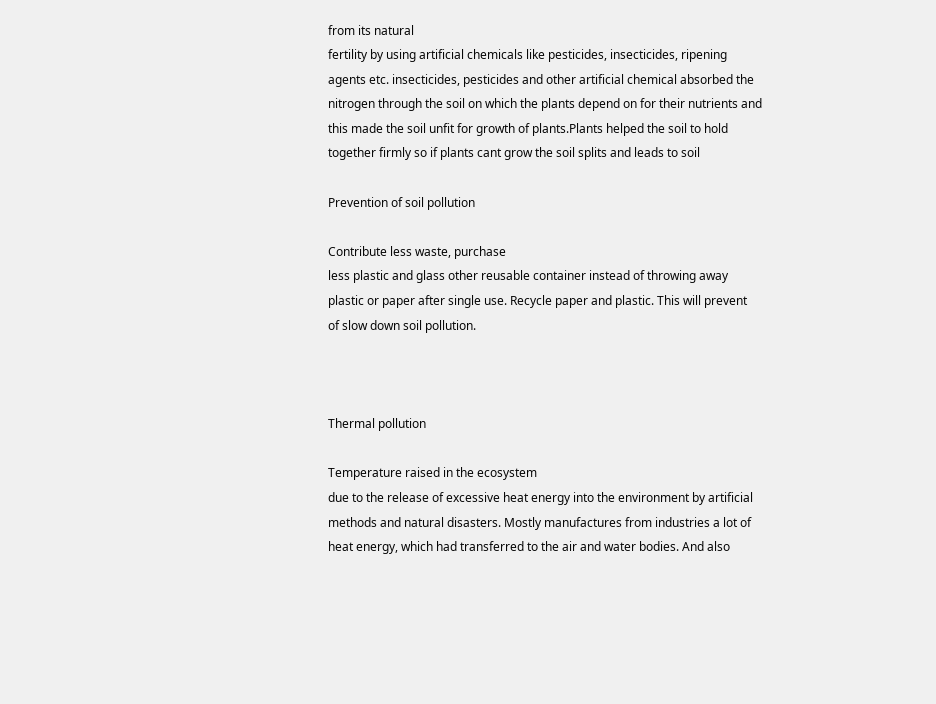from its natural
fertility by using artificial chemicals like pesticides, insecticides, ripening
agents etc. insecticides, pesticides and other artificial chemical absorbed the
nitrogen through the soil on which the plants depend on for their nutrients and
this made the soil unfit for growth of plants.Plants helped the soil to hold
together firmly so if plants cant grow the soil splits and leads to soil

Prevention of soil pollution

Contribute less waste, purchase
less plastic and glass other reusable container instead of throwing away
plastic or paper after single use. Recycle paper and plastic. This will prevent
of slow down soil pollution.



Thermal pollution

Temperature raised in the ecosystem
due to the release of excessive heat energy into the environment by artificial
methods and natural disasters. Mostly manufactures from industries a lot of
heat energy, which had transferred to the air and water bodies. And also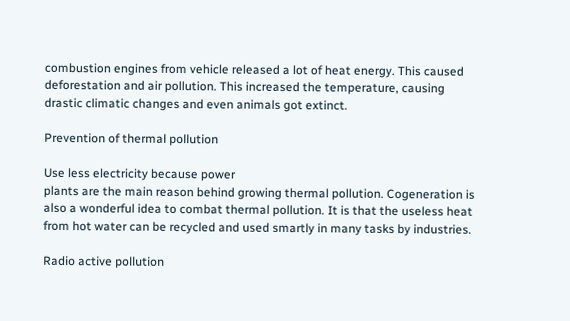combustion engines from vehicle released a lot of heat energy. This caused
deforestation and air pollution. This increased the temperature, causing
drastic climatic changes and even animals got extinct.

Prevention of thermal pollution

Use less electricity because power
plants are the main reason behind growing thermal pollution. Cogeneration is
also a wonderful idea to combat thermal pollution. It is that the useless heat
from hot water can be recycled and used smartly in many tasks by industries.

Radio active pollution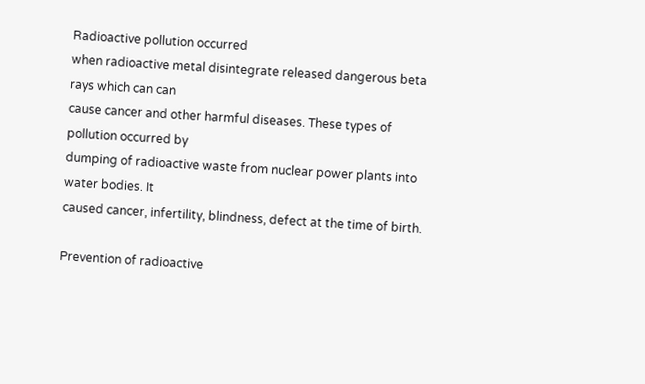Radioactive pollution occurred
when radioactive metal disintegrate released dangerous beta rays which can can
cause cancer and other harmful diseases. These types of pollution occurred by
dumping of radioactive waste from nuclear power plants into water bodies. It
caused cancer, infertility, blindness, defect at the time of birth.

Prevention of radioactive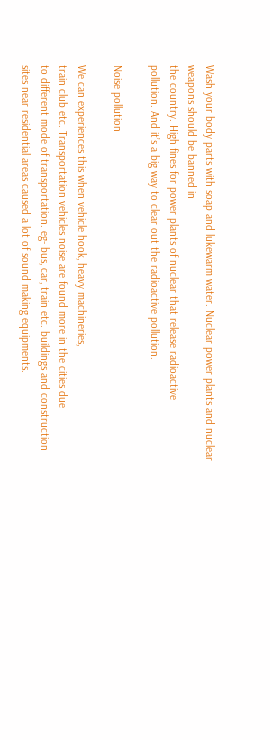Wash your body parts with soap and lukewarm water. Nuclear power plants and nuclear weapons should be banned in
the country. High fines for power plants of nuclear that release radioactive
pollution. And it’s a big way to clear out the radioactive pollution.

Noise pollution

We can experiences this when vehicle hook, heavy machineries,
train club etc. Transportation vehicles noise are found more in the cities due
to different mode of transportation. eg- bus, car, train etc. buildings and construction
sites near residential areas caused a lot of sound making equipments.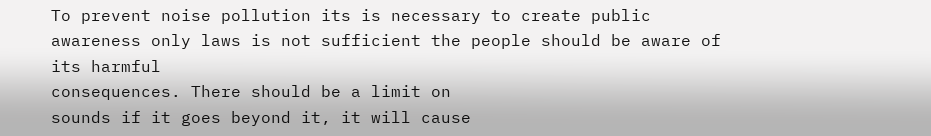To prevent noise pollution its is necessary to create public
awareness only laws is not sufficient the people should be aware of its harmful
consequences. There should be a limit on
sounds if it goes beyond it, it will cause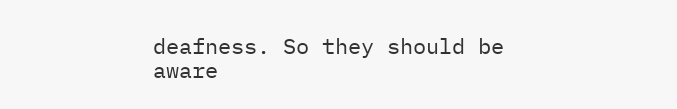deafness. So they should be
aware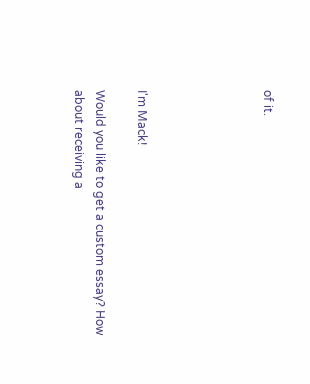of it.





I'm Mack!

Would you like to get a custom essay? How about receiving a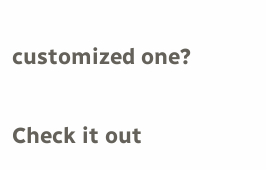customized one?

Check it out